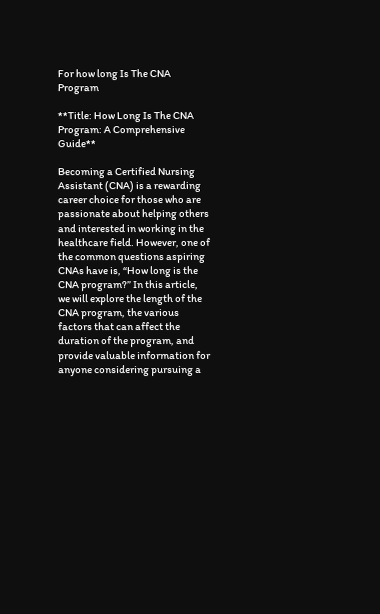For how long Is The CNA Program

**Title: How Long Is The CNA Program: A Comprehensive Guide**

Becoming a Certified Nursing Assistant (CNA) is a rewarding career choice for those who are passionate about helping others and interested in working in the healthcare field. However, one of the common questions aspiring CNAs have is, “How long is the CNA program?” In this article, we will explore the length of the CNA program, the various factors that can affect the duration of the program, and provide valuable information for anyone considering pursuing a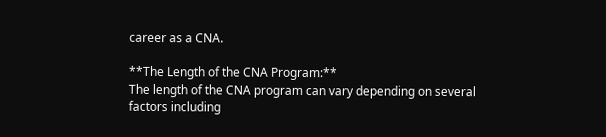career as a CNA.

**The Length of the CNA Program:**
The length of the CNA program can vary depending on several factors including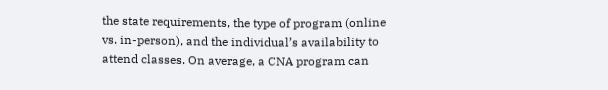the state requirements, the type of program (online vs. in-person), and the individual’s availability to attend classes. On average, a CNA program can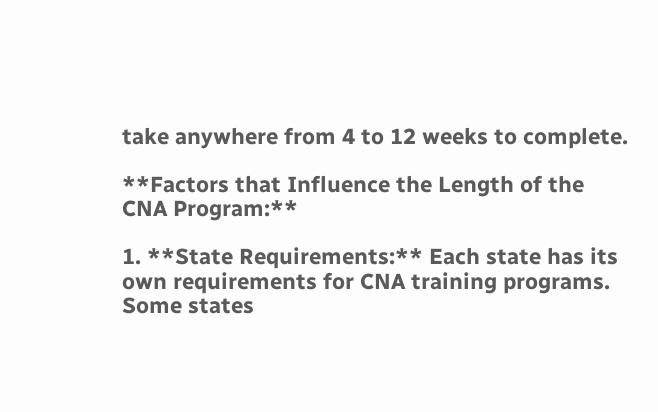take anywhere from 4 to 12 weeks to complete.

**Factors that Influence the Length of the CNA Program:**

1. **State Requirements:** Each state has its own requirements for CNA training programs. Some states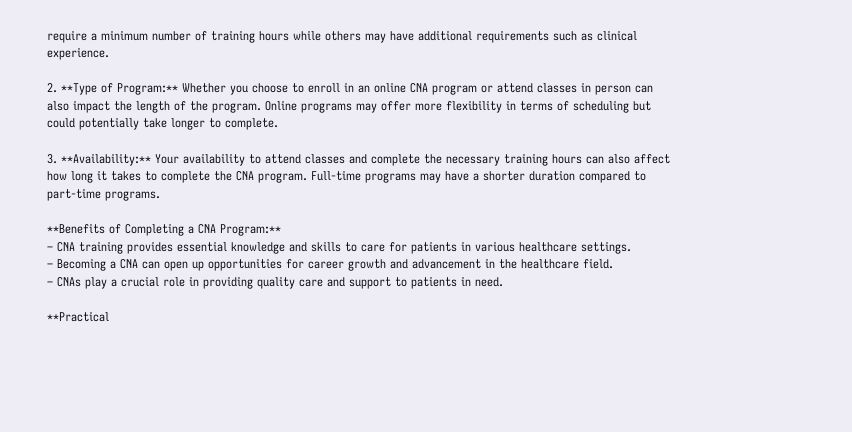require a minimum number of training hours while others may have additional requirements such as clinical experience.

2. **Type of Program:** Whether you choose to enroll in an online CNA program or attend classes in person can also impact the length of the program. Online programs may offer more flexibility in terms of scheduling but could potentially take longer to complete.

3. **Availability:** Your availability to attend classes and complete the necessary training hours can also affect how long it takes to complete the CNA program. Full-time programs may have a shorter duration compared to part-time programs.

**Benefits of Completing a CNA Program:**
– CNA training provides essential knowledge and skills to care for patients in various healthcare settings.
– Becoming a CNA can open up opportunities for career growth and advancement in the healthcare field.
– CNAs play a crucial role in providing quality care and support to patients in need.

**Practical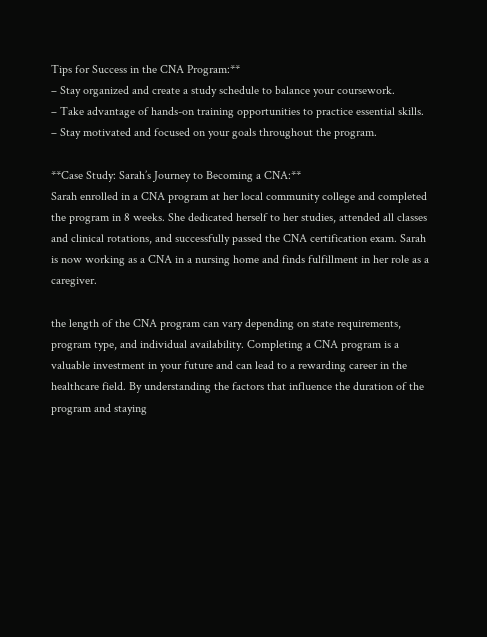Tips for Success in the CNA Program:**
– Stay organized and create a study schedule to balance your coursework.
– Take advantage of hands-on training opportunities to practice essential skills.
– Stay motivated and focused on your goals throughout the program.

**Case Study: Sarah’s Journey to Becoming a CNA:**
Sarah enrolled in a CNA program at her local community college and completed the program in 8 weeks. She dedicated herself to her studies, attended all classes and clinical rotations, and successfully passed the CNA certification exam. Sarah is now working as a CNA in a nursing home and finds fulfillment in her role as a caregiver.

the length of the CNA program can vary depending on state requirements, program type, and individual availability. Completing a CNA program is a valuable investment in your future and can lead to a rewarding career in the healthcare field. By understanding the factors that influence the duration of the program and staying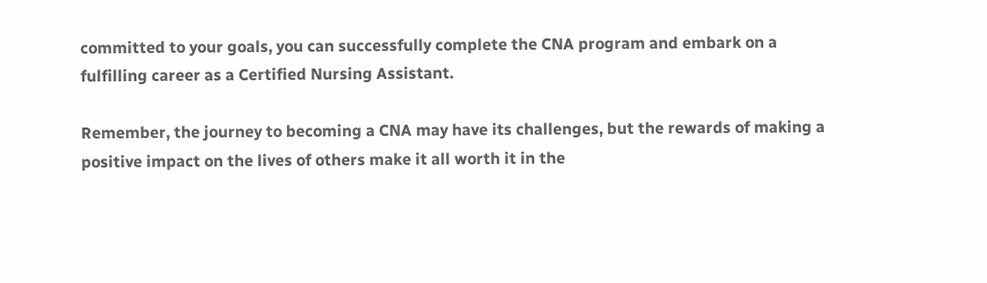committed to your goals, you can successfully complete the CNA program and embark on a fulfilling career as a Certified Nursing Assistant.

Remember, the journey to becoming a CNA may have its challenges, but the rewards of making a positive impact on the lives of others make it all worth it in the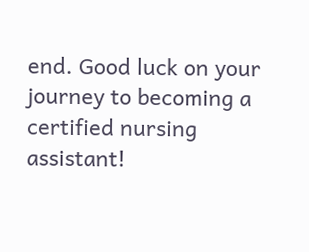end. Good luck on your journey to becoming a certified nursing assistant!